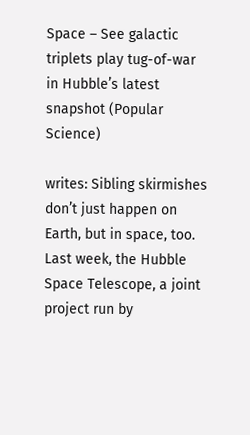Space – See galactic triplets play tug-of-war in Hubble’s latest snapshot (Popular Science)

writes: Sibling skirmishes don’t just happen on Earth, but in space, too. Last week, the Hubble Space Telescope, a joint project run by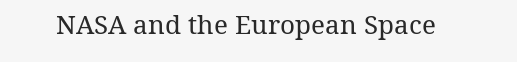NASA and the European Space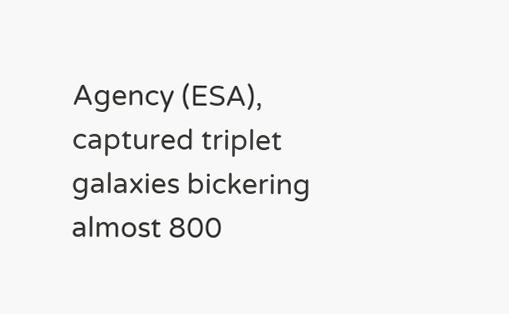Agency (ESA), captured triplet galaxies bickering almost 800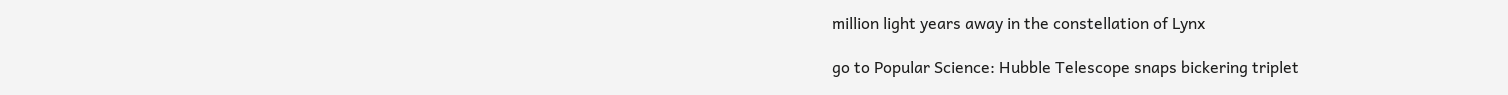million light years away in the constellation of Lynx

go to Popular Science: Hubble Telescope snaps bickering triplet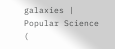galaxies | Popular Science (